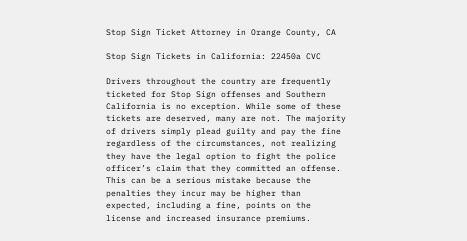Stop Sign Ticket Attorney in Orange County, CA

Stop Sign Tickets in California: 22450a CVC

Drivers throughout the country are frequently ticketed for Stop Sign offenses and Southern California is no exception. While some of these tickets are deserved, many are not. The majority of drivers simply plead guilty and pay the fine regardless of the circumstances, not realizing they have the legal option to fight the police officer’s claim that they committed an offense. This can be a serious mistake because the penalties they incur may be higher than expected, including a fine, points on the license and increased insurance premiums.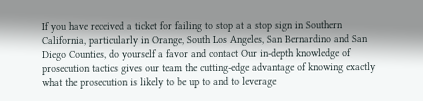If you have received a ticket for failing to stop at a stop sign in Southern California, particularly in Orange, South Los Angeles, San Bernardino and San Diego Counties, do yourself a favor and contact Our in-depth knowledge of prosecution tactics gives our team the cutting-edge advantage of knowing exactly what the prosecution is likely to be up to and to leverage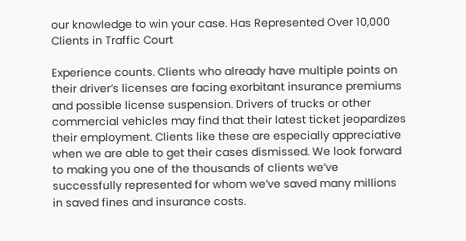our knowledge to win your case. Has Represented Over 10,000 Clients in Traffic Court

Experience counts. Clients who already have multiple points on their driver’s licenses are facing exorbitant insurance premiums and possible license suspension. Drivers of trucks or other commercial vehicles may find that their latest ticket jeopardizes their employment. Clients like these are especially appreciative when we are able to get their cases dismissed. We look forward to making you one of the thousands of clients we’ve successfully represented for whom we’ve saved many millions in saved fines and insurance costs.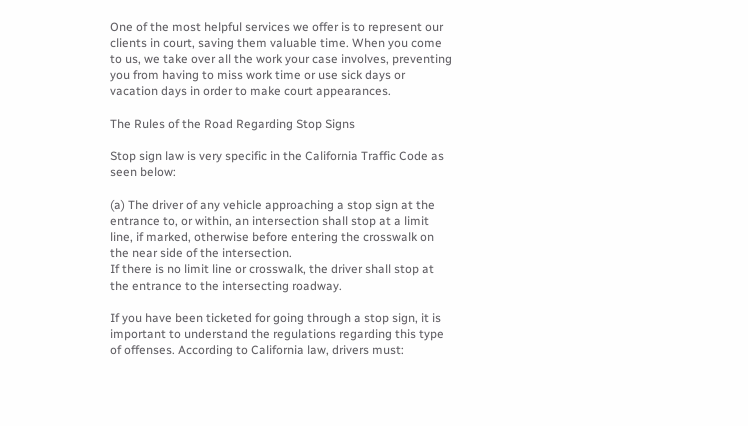One of the most helpful services we offer is to represent our clients in court, saving them valuable time. When you come to us, we take over all the work your case involves, preventing you from having to miss work time or use sick days or vacation days in order to make court appearances.

The Rules of the Road Regarding Stop Signs

Stop sign law is very specific in the California Traffic Code as seen below:

(a) The driver of any vehicle approaching a stop sign at the entrance to, or within, an intersection shall stop at a limit line, if marked, otherwise before entering the crosswalk on the near side of the intersection.
If there is no limit line or crosswalk, the driver shall stop at the entrance to the intersecting roadway.

If you have been ticketed for going through a stop sign, it is important to understand the regulations regarding this type of offenses. According to California law, drivers must: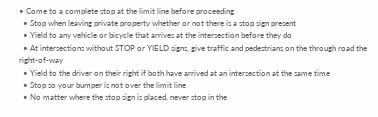• Come to a complete stop at the limit line before proceeding
  • Stop when leaving private property whether or not there is a stop sign present
  • Yield to any vehicle or bicycle that arrives at the intersection before they do
  • At intersections without STOP or YIELD signs, give traffic and pedestrians on the through road the right-of-way
  • Yield to the driver on their right if both have arrived at an intersection at the same time
  • Stop so your bumper is not over the limit line
  • No matter where the stop sign is placed, never stop in the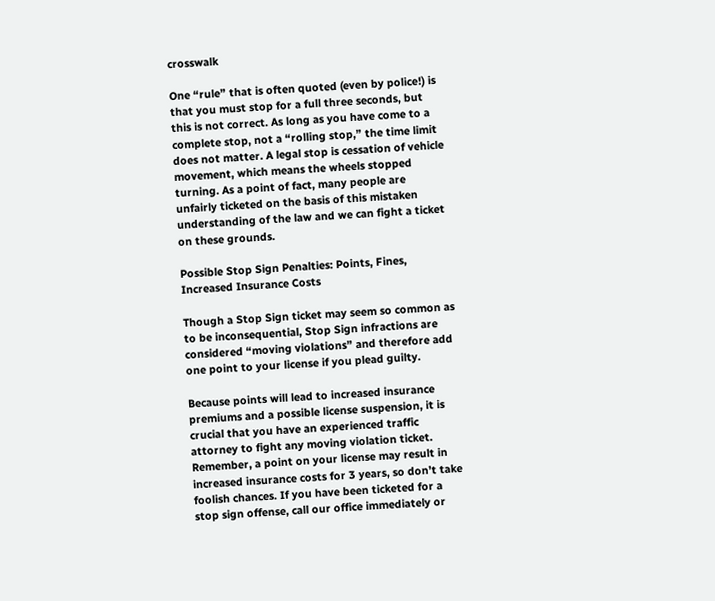crosswalk

One “rule” that is often quoted (even by police!) is that you must stop for a full three seconds, but this is not correct. As long as you have come to a complete stop, not a “rolling stop,” the time limit does not matter. A legal stop is cessation of vehicle movement, which means the wheels stopped turning. As a point of fact, many people are unfairly ticketed on the basis of this mistaken understanding of the law and we can fight a ticket on these grounds.

Possible Stop Sign Penalties: Points, Fines, Increased Insurance Costs

Though a Stop Sign ticket may seem so common as to be inconsequential, Stop Sign infractions are considered “moving violations” and therefore add one point to your license if you plead guilty.

Because points will lead to increased insurance premiums and a possible license suspension, it is crucial that you have an experienced traffic attorney to fight any moving violation ticket. Remember, a point on your license may result in increased insurance costs for 3 years, so don’t take foolish chances. If you have been ticketed for a stop sign offense, call our office immediately or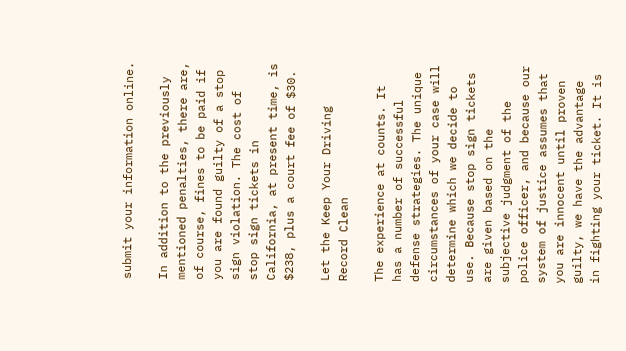submit your information online.

In addition to the previously mentioned penalties, there are, of course, fines to be paid if you are found guilty of a stop sign violation. The cost of stop sign tickets in California, at present time, is $238, plus a court fee of $30.

Let the Keep Your Driving Record Clean

The experience at counts. It has a number of successful defense strategies. The unique circumstances of your case will determine which we decide to use. Because stop sign tickets are given based on the subjective judgment of the police officer, and because our system of justice assumes that you are innocent until proven guilty, we have the advantage in fighting your ticket. It is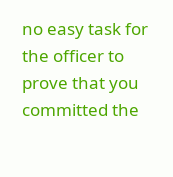no easy task for the officer to prove that you committed the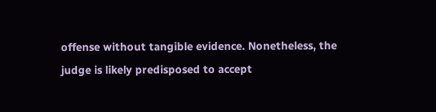offense without tangible evidence. Nonetheless, the judge is likely predisposed to accept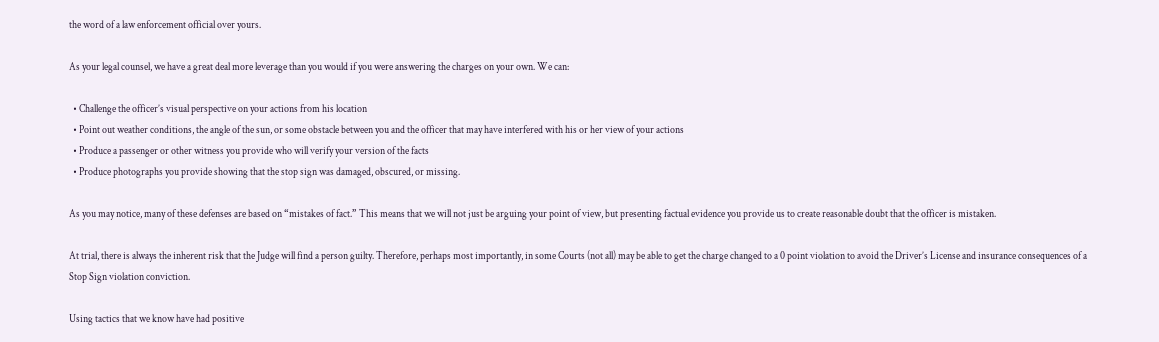the word of a law enforcement official over yours.

As your legal counsel, we have a great deal more leverage than you would if you were answering the charges on your own. We can:

  • Challenge the officer’s visual perspective on your actions from his location
  • Point out weather conditions, the angle of the sun, or some obstacle between you and the officer that may have interfered with his or her view of your actions
  • Produce a passenger or other witness you provide who will verify your version of the facts
  • Produce photographs you provide showing that the stop sign was damaged, obscured, or missing.

As you may notice, many of these defenses are based on “mistakes of fact.” This means that we will not just be arguing your point of view, but presenting factual evidence you provide us to create reasonable doubt that the officer is mistaken.

At trial, there is always the inherent risk that the Judge will find a person guilty. Therefore, perhaps most importantly, in some Courts (not all) may be able to get the charge changed to a 0 point violation to avoid the Driver’s License and insurance consequences of a Stop Sign violation conviction.

Using tactics that we know have had positive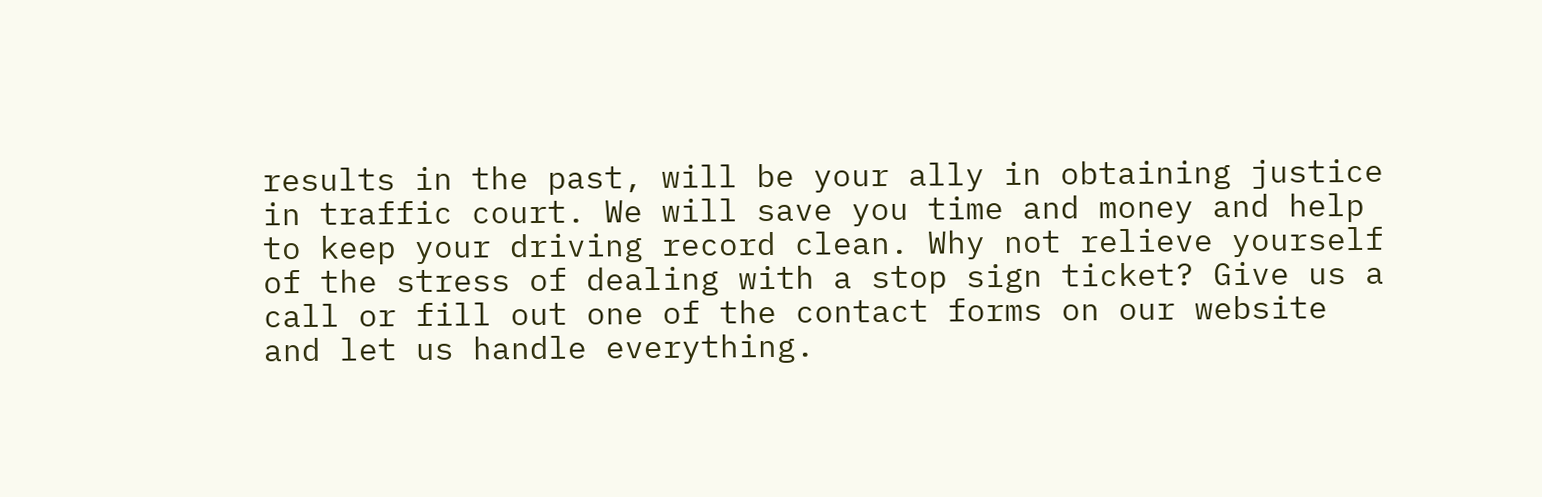results in the past, will be your ally in obtaining justice in traffic court. We will save you time and money and help to keep your driving record clean. Why not relieve yourself of the stress of dealing with a stop sign ticket? Give us a call or fill out one of the contact forms on our website and let us handle everything.